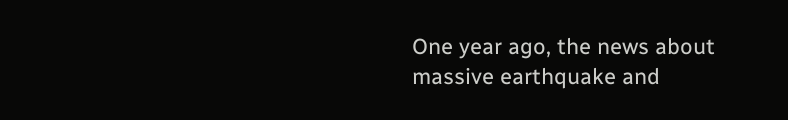One year ago, the news about massive earthquake and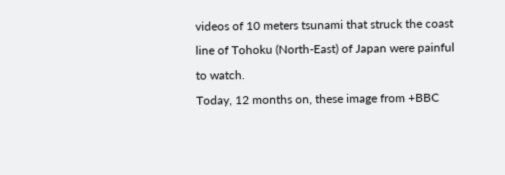videos of 10 meters tsunami that struck the coast line of Tohoku (North-East) of Japan were painful to watch.
Today, 12 months on, these image from +BBC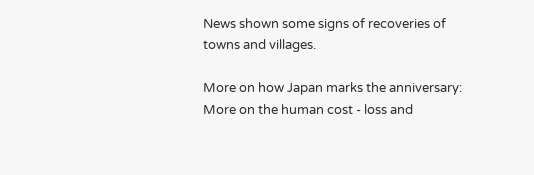News shown some signs of recoveries of towns and villages.

More on how Japan marks the anniversary:
More on the human cost - loss and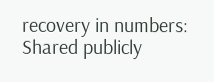recovery in numbers:
Shared publicly